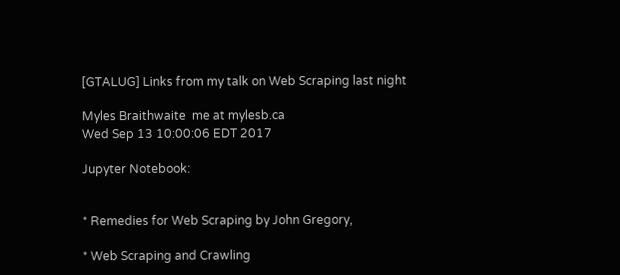[GTALUG] Links from my talk on Web Scraping last night

Myles Braithwaite  me at mylesb.ca
Wed Sep 13 10:00:06 EDT 2017

Jupyter Notebook:


* Remedies for Web Scraping by John Gregory,

* Web Scraping and Crawling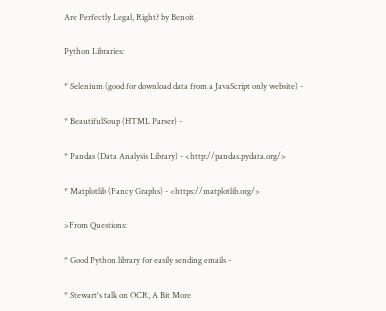Are Perfectly Legal, Right? by Benoit

Python Libraries:

* Selenium (good for download data from a JavaScript only website) -

* BeautifulSoup (HTML Parser) -

* Pandas (Data Analysis Library) - <http://pandas.pydata.org/>

* Matplotlib (Fancy Graphs) - <https://matplotlib.org/>

>From Questions:

* Good Python library for easily sending emails -

* Stewart's talk on OCR, A Bit More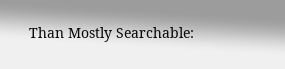Than Mostly Searchable: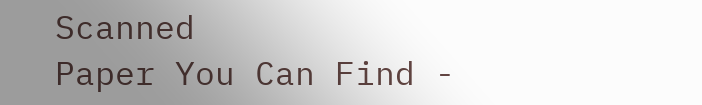Scanned
Paper You Can Find -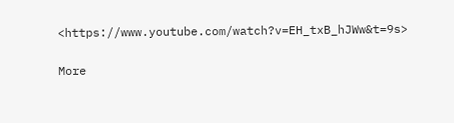<https://www.youtube.com/watch?v=EH_txB_hJWw&t=9s>

More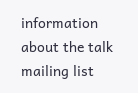information about the talk mailing list